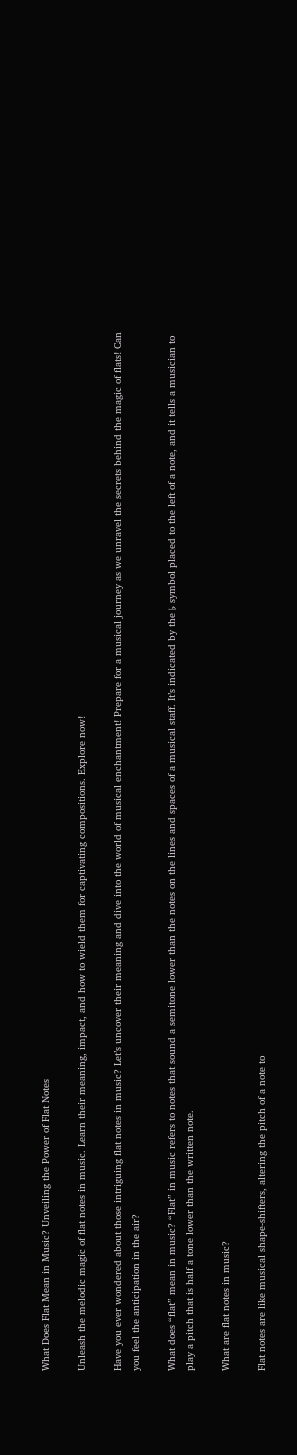What Does Flat Mean in Music? Unveiling the Power of Flat Notes

Unleash the melodic magic of flat notes in music. Learn their meaning, impact, and how to wield them for captivating compositions. Explore now!

Have you ever wondered about those intriguing flat notes in music? Let’s uncover their meaning and dive into the world of musical enchantment! Prepare for a musical journey as we unravel the secrets behind the magic of flats! Can you feel the anticipation in the air?

What does “flat” mean in music? “Flat” in music refers to notes that sound a semitone lower than the notes on the lines and spaces of a musical staff. It’s indicated by the ♭ symbol placed to the left of a note, and it tells a musician to play a pitch that is half a tone lower than the written note.

What are flat notes in music?

Flat notes are like musical shape-shifters, altering the pitch of a note to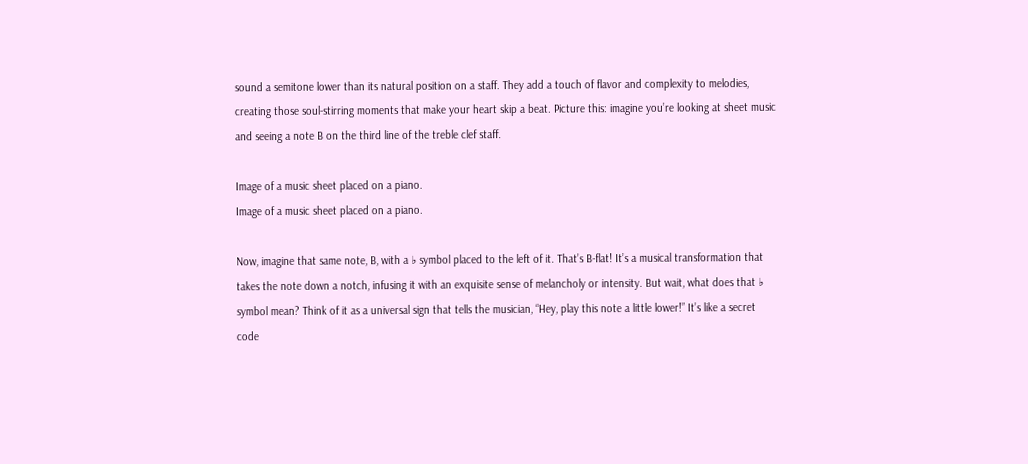sound a semitone lower than its natural position on a staff. They add a touch of flavor and complexity to melodies, creating those soul-stirring moments that make your heart skip a beat. Picture this: imagine you’re looking at sheet music and seeing a note B on the third line of the treble clef staff.

Image of a music sheet placed on a piano.
Image of a music sheet placed on a piano.

Now, imagine that same note, B, with a ♭ symbol placed to the left of it. That’s B-flat! It’s a musical transformation that takes the note down a notch, infusing it with an exquisite sense of melancholy or intensity. But wait, what does that ♭ symbol mean? Think of it as a universal sign that tells the musician, “Hey, play this note a little lower!” It’s like a secret code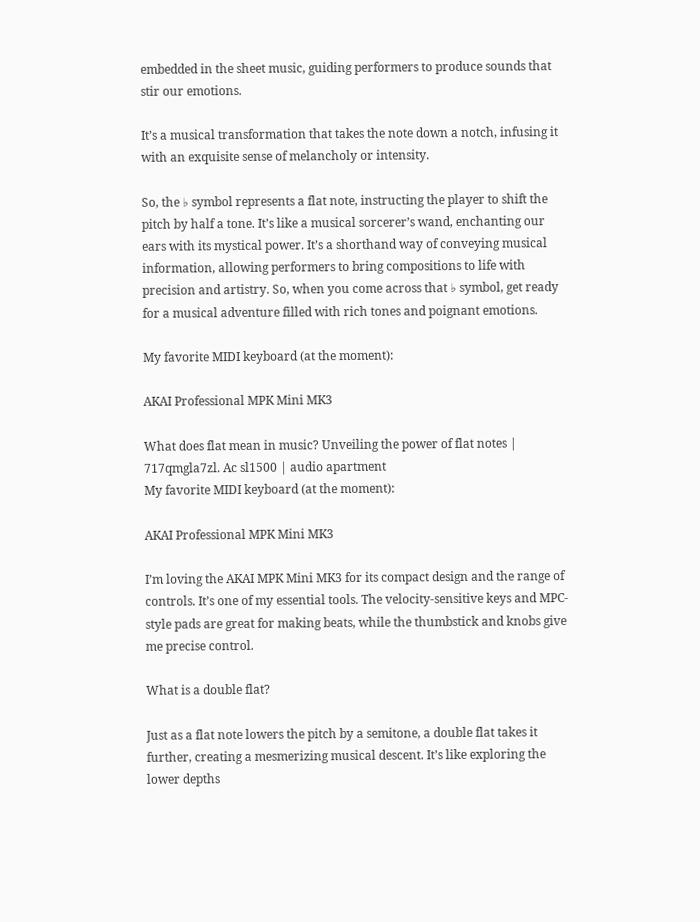embedded in the sheet music, guiding performers to produce sounds that stir our emotions.

It’s a musical transformation that takes the note down a notch, infusing it with an exquisite sense of melancholy or intensity.

So, the ♭ symbol represents a flat note, instructing the player to shift the pitch by half a tone. It’s like a musical sorcerer’s wand, enchanting our ears with its mystical power. It’s a shorthand way of conveying musical information, allowing performers to bring compositions to life with precision and artistry. So, when you come across that ♭ symbol, get ready for a musical adventure filled with rich tones and poignant emotions.

My favorite MIDI keyboard (at the moment):

AKAI Professional MPK Mini MK3

What does flat mean in music? Unveiling the power of flat notes | 717qmgla7zl. Ac sl1500 | audio apartment
My favorite MIDI keyboard (at the moment):

AKAI Professional MPK Mini MK3

I’m loving the AKAI MPK Mini MK3 for its compact design and the range of controls. It’s one of my essential tools. The velocity-sensitive keys and MPC-style pads are great for making beats, while the thumbstick and knobs give me precise control.

What is a double flat?

Just as a flat note lowers the pitch by a semitone, a double flat takes it further, creating a mesmerizing musical descent. It’s like exploring the lower depths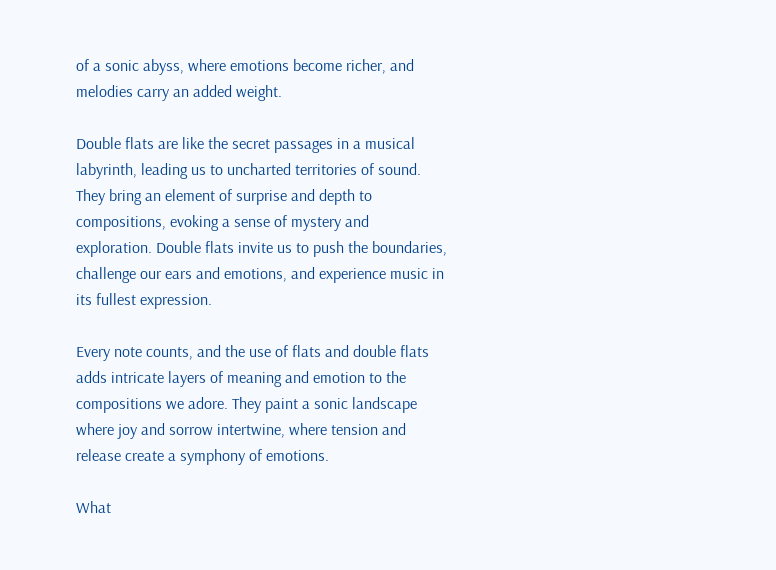of a sonic abyss, where emotions become richer, and melodies carry an added weight.

Double flats are like the secret passages in a musical labyrinth, leading us to uncharted territories of sound. They bring an element of surprise and depth to compositions, evoking a sense of mystery and exploration. Double flats invite us to push the boundaries, challenge our ears and emotions, and experience music in its fullest expression.

Every note counts, and the use of flats and double flats adds intricate layers of meaning and emotion to the compositions we adore. They paint a sonic landscape where joy and sorrow intertwine, where tension and release create a symphony of emotions.

What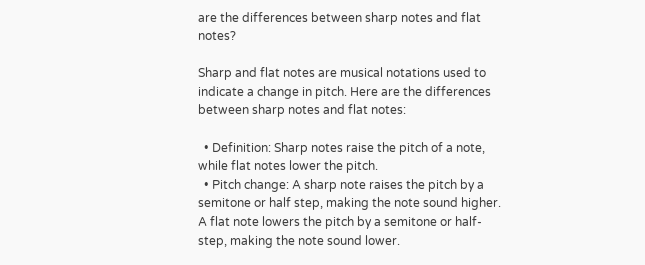are the differences between sharp notes and flat notes?

Sharp and flat notes are musical notations used to indicate a change in pitch. Here are the differences between sharp notes and flat notes:

  • Definition: Sharp notes raise the pitch of a note, while flat notes lower the pitch.
  • Pitch change: A sharp note raises the pitch by a semitone or half step, making the note sound higher. A flat note lowers the pitch by a semitone or half-step, making the note sound lower.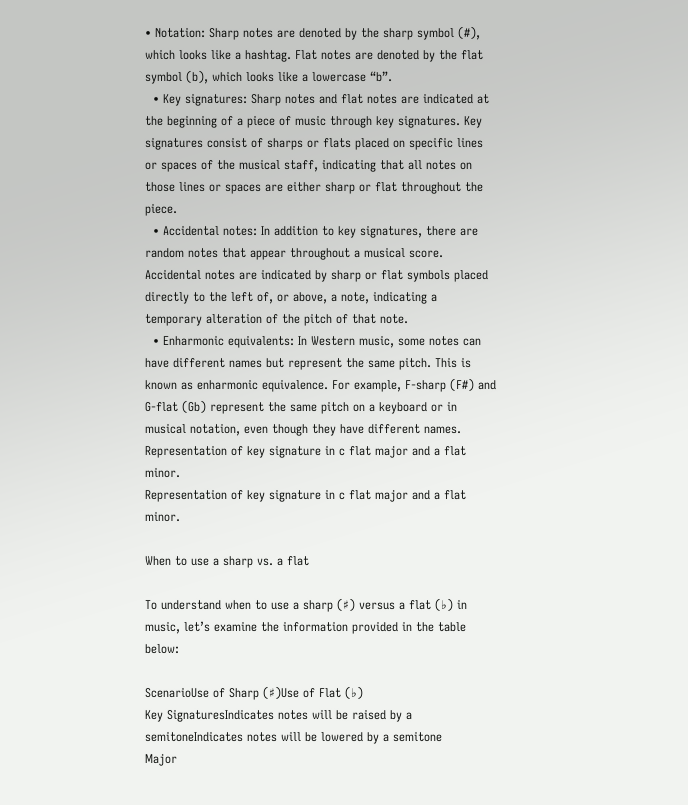• Notation: Sharp notes are denoted by the sharp symbol (#), which looks like a hashtag. Flat notes are denoted by the flat symbol (b), which looks like a lowercase “b”.
  • Key signatures: Sharp notes and flat notes are indicated at the beginning of a piece of music through key signatures. Key signatures consist of sharps or flats placed on specific lines or spaces of the musical staff, indicating that all notes on those lines or spaces are either sharp or flat throughout the piece.
  • Accidental notes: In addition to key signatures, there are random notes that appear throughout a musical score. Accidental notes are indicated by sharp or flat symbols placed directly to the left of, or above, a note, indicating a temporary alteration of the pitch of that note.
  • Enharmonic equivalents: In Western music, some notes can have different names but represent the same pitch. This is known as enharmonic equivalence. For example, F-sharp (F#) and G-flat (Gb) represent the same pitch on a keyboard or in musical notation, even though they have different names.
Representation of key signature in c flat major and a flat minor.
Representation of key signature in c flat major and a flat minor.

When to use a sharp vs. a flat

To understand when to use a sharp (♯) versus a flat (♭) in music, let’s examine the information provided in the table below:

ScenarioUse of Sharp (♯)Use of Flat (♭)
Key SignaturesIndicates notes will be raised by a semitoneIndicates notes will be lowered by a semitone
Major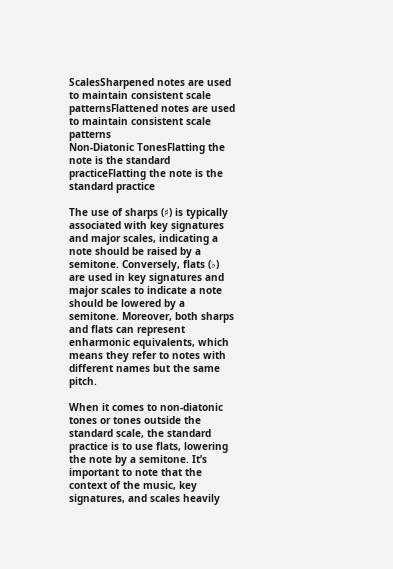ScalesSharpened notes are used to maintain consistent scale patternsFlattened notes are used to maintain consistent scale patterns
Non-Diatonic TonesFlatting the note is the standard practiceFlatting the note is the standard practice

The use of sharps (♯) is typically associated with key signatures and major scales, indicating a note should be raised by a semitone. Conversely, flats (♭) are used in key signatures and major scales to indicate a note should be lowered by a semitone. Moreover, both sharps and flats can represent enharmonic equivalents, which means they refer to notes with different names but the same pitch.

When it comes to non-diatonic tones or tones outside the standard scale, the standard practice is to use flats, lowering the note by a semitone. It’s important to note that the context of the music, key signatures, and scales heavily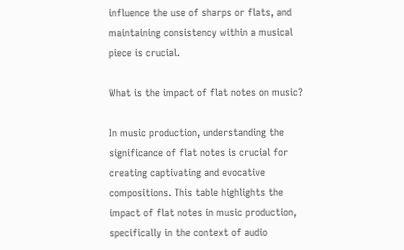influence the use of sharps or flats, and maintaining consistency within a musical piece is crucial.

What is the impact of flat notes on music?

In music production, understanding the significance of flat notes is crucial for creating captivating and evocative compositions. This table highlights the impact of flat notes in music production, specifically in the context of audio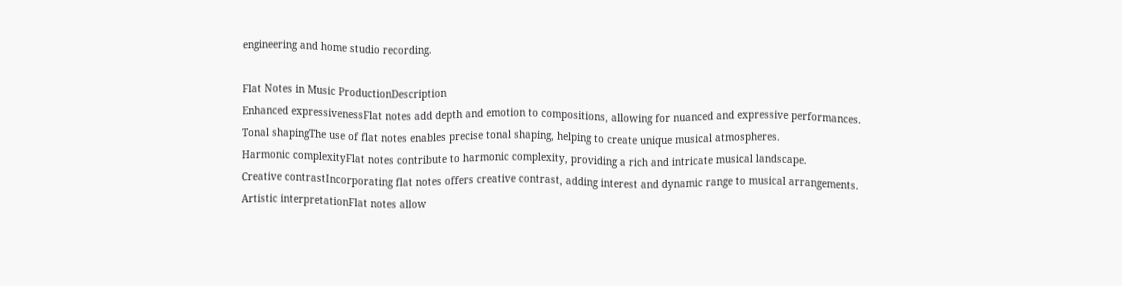engineering and home studio recording.

Flat Notes in Music ProductionDescription
Enhanced expressivenessFlat notes add depth and emotion to compositions, allowing for nuanced and expressive performances.
Tonal shapingThe use of flat notes enables precise tonal shaping, helping to create unique musical atmospheres.
Harmonic complexityFlat notes contribute to harmonic complexity, providing a rich and intricate musical landscape.
Creative contrastIncorporating flat notes offers creative contrast, adding interest and dynamic range to musical arrangements.
Artistic interpretationFlat notes allow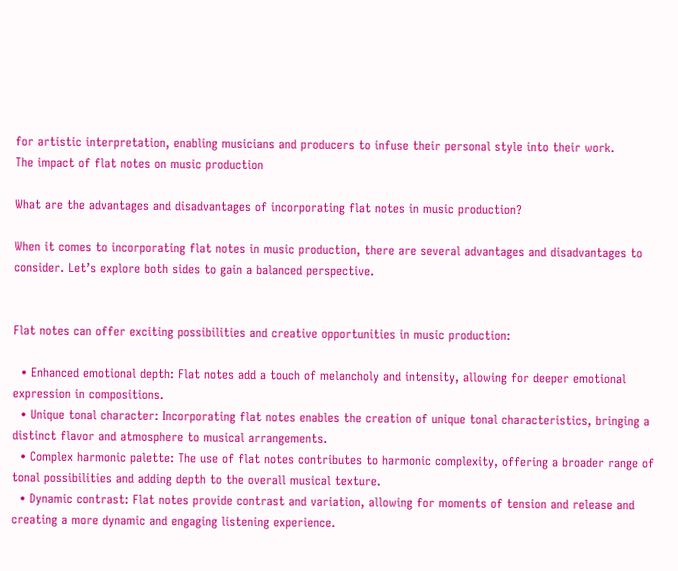for artistic interpretation, enabling musicians and producers to infuse their personal style into their work.
The impact of flat notes on music production

What are the advantages and disadvantages of incorporating flat notes in music production?

When it comes to incorporating flat notes in music production, there are several advantages and disadvantages to consider. Let’s explore both sides to gain a balanced perspective.


Flat notes can offer exciting possibilities and creative opportunities in music production:

  • Enhanced emotional depth: Flat notes add a touch of melancholy and intensity, allowing for deeper emotional expression in compositions.
  • Unique tonal character: Incorporating flat notes enables the creation of unique tonal characteristics, bringing a distinct flavor and atmosphere to musical arrangements.
  • Complex harmonic palette: The use of flat notes contributes to harmonic complexity, offering a broader range of tonal possibilities and adding depth to the overall musical texture.
  • Dynamic contrast: Flat notes provide contrast and variation, allowing for moments of tension and release and creating a more dynamic and engaging listening experience.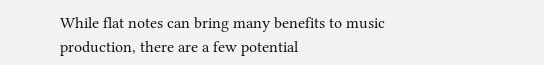While flat notes can bring many benefits to music production, there are a few potential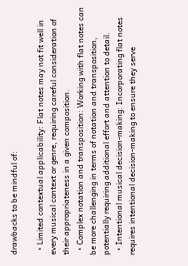drawbacks to be mindful of:

  • Limited contextual applicability: Flat notes may not fit well in every musical context or genre, requiring careful consideration of their appropriateness in a given composition.
  • Complex notation and transposition: Working with flat notes can be more challenging in terms of notation and transposition, potentially requiring additional effort and attention to detail.
  • Intentional musical decision-making: Incorporating flat notes requires intentional decision-making to ensure they serve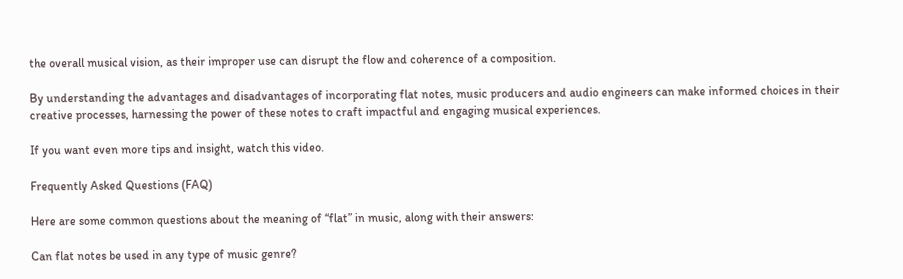the overall musical vision, as their improper use can disrupt the flow and coherence of a composition.

By understanding the advantages and disadvantages of incorporating flat notes, music producers and audio engineers can make informed choices in their creative processes, harnessing the power of these notes to craft impactful and engaging musical experiences.

If you want even more tips and insight, watch this video.

Frequently Asked Questions (FAQ)

Here are some common questions about the meaning of “flat” in music, along with their answers:

Can flat notes be used in any type of music genre?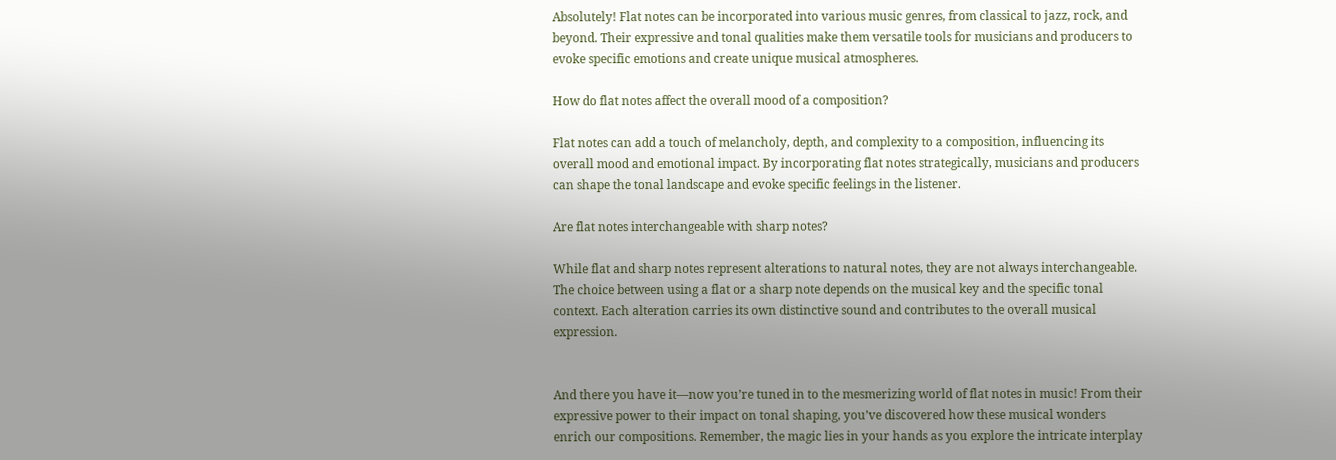Absolutely! Flat notes can be incorporated into various music genres, from classical to jazz, rock, and beyond. Their expressive and tonal qualities make them versatile tools for musicians and producers to evoke specific emotions and create unique musical atmospheres.

How do flat notes affect the overall mood of a composition?

Flat notes can add a touch of melancholy, depth, and complexity to a composition, influencing its overall mood and emotional impact. By incorporating flat notes strategically, musicians and producers can shape the tonal landscape and evoke specific feelings in the listener.

Are flat notes interchangeable with sharp notes?

While flat and sharp notes represent alterations to natural notes, they are not always interchangeable. The choice between using a flat or a sharp note depends on the musical key and the specific tonal context. Each alteration carries its own distinctive sound and contributes to the overall musical expression.


And there you have it—now you’re tuned in to the mesmerizing world of flat notes in music! From their expressive power to their impact on tonal shaping, you’ve discovered how these musical wonders enrich our compositions. Remember, the magic lies in your hands as you explore the intricate interplay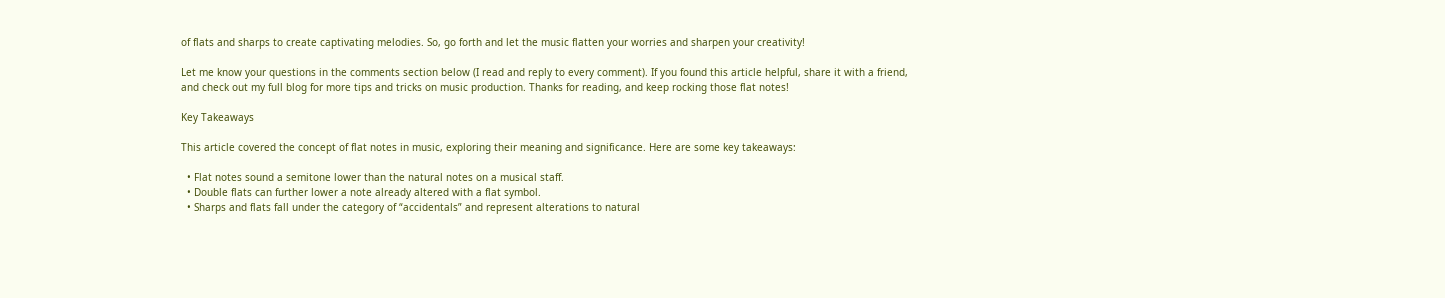of flats and sharps to create captivating melodies. So, go forth and let the music flatten your worries and sharpen your creativity!

Let me know your questions in the comments section below (I read and reply to every comment). If you found this article helpful, share it with a friend, and check out my full blog for more tips and tricks on music production. Thanks for reading, and keep rocking those flat notes!

Key Takeaways

This article covered the concept of flat notes in music, exploring their meaning and significance. Here are some key takeaways:

  • Flat notes sound a semitone lower than the natural notes on a musical staff.
  • Double flats can further lower a note already altered with a flat symbol.
  • Sharps and flats fall under the category of “accidentals” and represent alterations to natural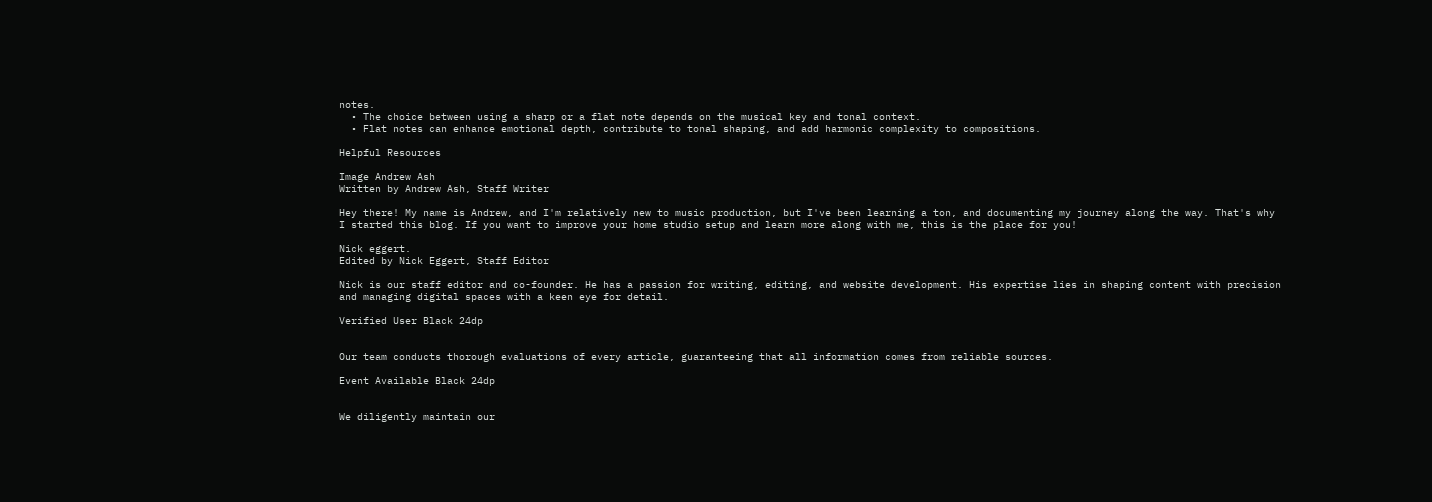notes.
  • The choice between using a sharp or a flat note depends on the musical key and tonal context.
  • Flat notes can enhance emotional depth, contribute to tonal shaping, and add harmonic complexity to compositions.

Helpful Resources

Image Andrew Ash
Written by Andrew Ash, Staff Writer

Hey there! My name is Andrew, and I'm relatively new to music production, but I've been learning a ton, and documenting my journey along the way. That's why I started this blog. If you want to improve your home studio setup and learn more along with me, this is the place for you!

Nick eggert.
Edited by Nick Eggert, Staff Editor

Nick is our staff editor and co-founder. He has a passion for writing, editing, and website development. His expertise lies in shaping content with precision and managing digital spaces with a keen eye for detail.

Verified User Black 24dp


Our team conducts thorough evaluations of every article, guaranteeing that all information comes from reliable sources.

Event Available Black 24dp


We diligently maintain our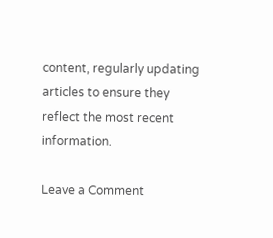content, regularly updating articles to ensure they reflect the most recent information.

Leave a Comment